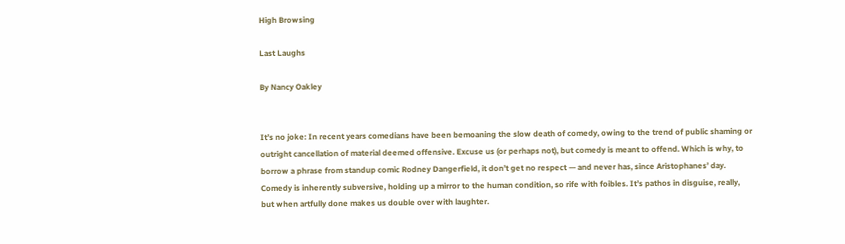High Browsing

Last Laughs

By Nancy Oakley


It’s no joke: In recent years comedians have been bemoaning the slow death of comedy, owing to the trend of public shaming or outright cancellation of material deemed offensive. Excuse us (or perhaps not), but comedy is meant to offend. Which is why, to borrow a phrase from standup comic Rodney Dangerfield, it don’t get no respect — and never has, since Aristophanes’ day. Comedy is inherently subversive, holding up a mirror to the human condition, so rife with foibles. It’s pathos in disguise, really, but when artfully done makes us double over with laughter.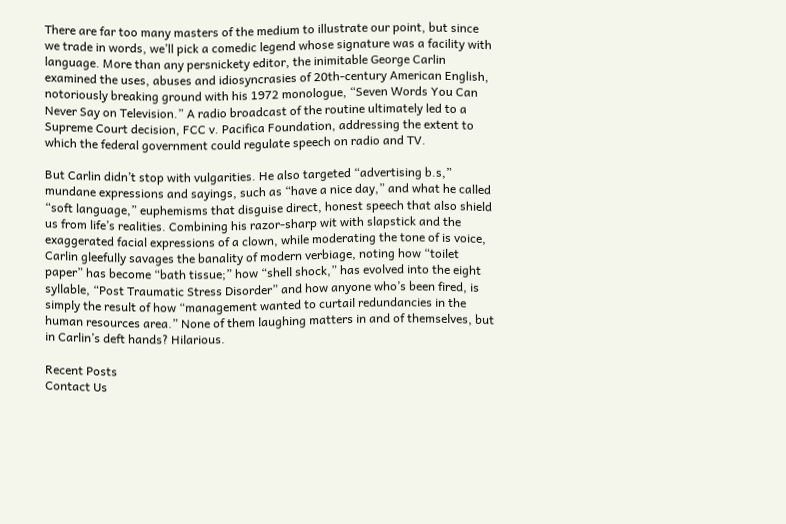There are far too many masters of the medium to illustrate our point, but since we trade in words, we’ll pick a comedic legend whose signature was a facility with language. More than any persnickety editor, the inimitable George Carlin examined the uses, abuses and idiosyncrasies of 20th-century American English, notoriously breaking ground with his 1972 monologue, “Seven Words You Can Never Say on Television.” A radio broadcast of the routine ultimately led to a Supreme Court decision, FCC v. Pacifica Foundation, addressing the extent to which the federal government could regulate speech on radio and TV.

But Carlin didn’t stop with vulgarities. He also targeted “advertising b.s,” mundane expressions and sayings, such as “have a nice day,” and what he called “soft language,” euphemisms that disguise direct, honest speech that also shield us from life’s realities. Combining his razor-sharp wit with slapstick and the exaggerated facial expressions of a clown, while moderating the tone of is voice, Carlin gleefully savages the banality of modern verbiage, noting how “toilet paper” has become “bath tissue;” how “shell shock,” has evolved into the eight syllable, “Post Traumatic Stress Disorder” and how anyone who’s been fired, is simply the result of how “management wanted to curtail redundancies in the human resources area.” None of them laughing matters in and of themselves, but in Carlin’s deft hands? Hilarious.

Recent Posts
Contact Us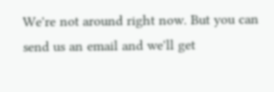We're not around right now. But you can send us an email and we'll get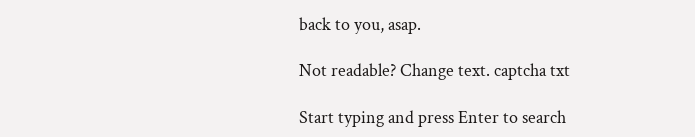back to you, asap.

Not readable? Change text. captcha txt

Start typing and press Enter to search